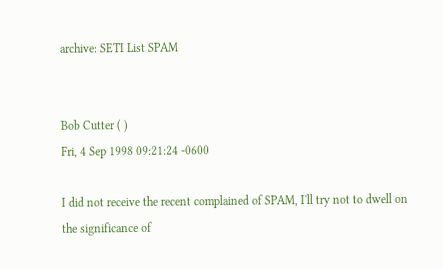archive: SETI List SPAM


Bob Cutter ( )
Fri, 4 Sep 1998 09:21:24 -0600

I did not receive the recent complained of SPAM, I'll try not to dwell on
the significance of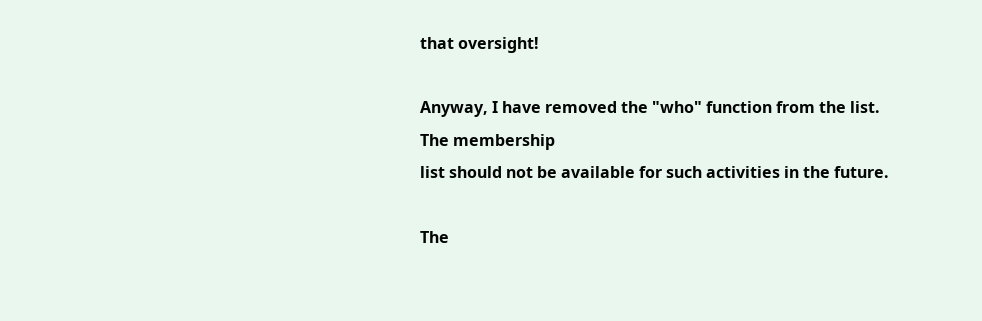that oversight!

Anyway, I have removed the "who" function from the list. The membership
list should not be available for such activities in the future.

The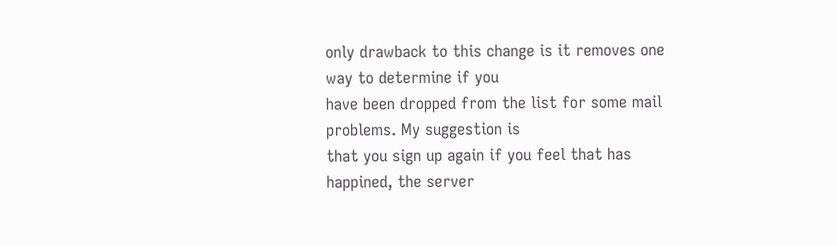only drawback to this change is it removes one way to determine if you
have been dropped from the list for some mail problems. My suggestion is
that you sign up again if you feel that has happined, the server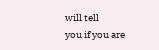will tell
you if you are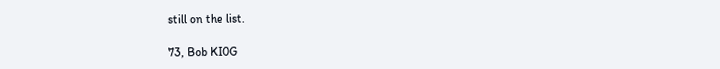still on the list.

73, Bob KI0G